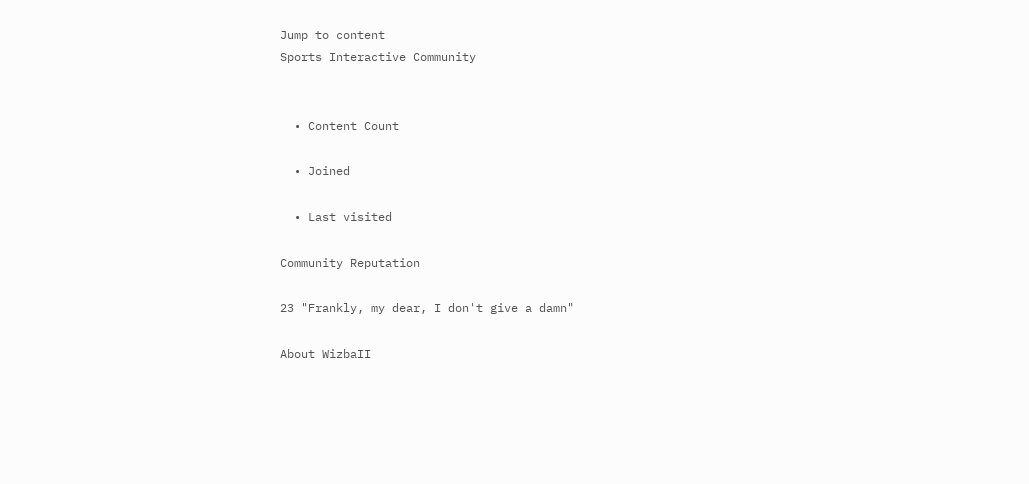Jump to content
Sports Interactive Community


  • Content Count

  • Joined

  • Last visited

Community Reputation

23 "Frankly, my dear, I don't give a damn"

About WizbaII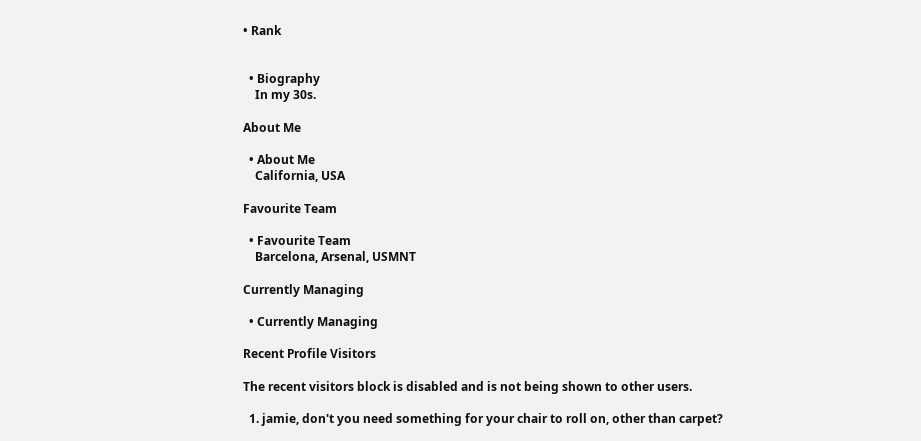• Rank


  • Biography
    In my 30s.

About Me

  • About Me
    California, USA

Favourite Team

  • Favourite Team
    Barcelona, Arsenal, USMNT

Currently Managing

  • Currently Managing

Recent Profile Visitors

The recent visitors block is disabled and is not being shown to other users.

  1. jamie, don't you need something for your chair to roll on, other than carpet?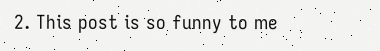2. This post is so funny to me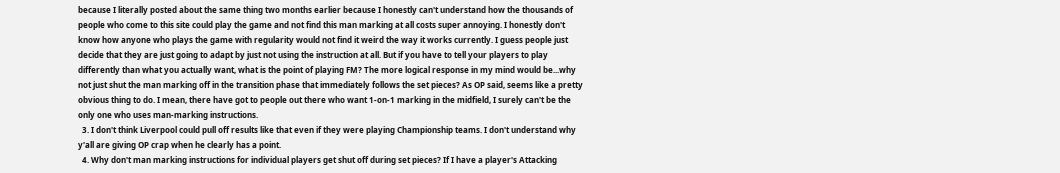because I literally posted about the same thing two months earlier because I honestly can't understand how the thousands of people who come to this site could play the game and not find this man marking at all costs super annoying. I honestly don't know how anyone who plays the game with regularity would not find it weird the way it works currently. I guess people just decide that they are just going to adapt by just not using the instruction at all. But if you have to tell your players to play differently than what you actually want, what is the point of playing FM? The more logical response in my mind would be...why not just shut the man marking off in the transition phase that immediately follows the set pieces? As OP said, seems like a pretty obvious thing to do. I mean, there have got to people out there who want 1-on-1 marking in the midfield, I surely can't be the only one who uses man-marking instructions.
  3. I don't think Liverpool could pull off results like that even if they were playing Championship teams. I don't understand why y'all are giving OP crap when he clearly has a point.
  4. Why don't man marking instructions for individual players get shut off during set pieces? If I have a player's Attacking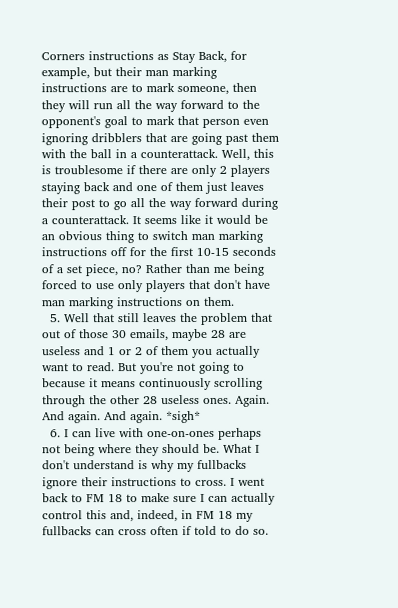Corners instructions as Stay Back, for example, but their man marking instructions are to mark someone, then they will run all the way forward to the opponent's goal to mark that person even ignoring dribblers that are going past them with the ball in a counterattack. Well, this is troublesome if there are only 2 players staying back and one of them just leaves their post to go all the way forward during a counterattack. It seems like it would be an obvious thing to switch man marking instructions off for the first 10-15 seconds of a set piece, no? Rather than me being forced to use only players that don't have man marking instructions on them.
  5. Well that still leaves the problem that out of those 30 emails, maybe 28 are useless and 1 or 2 of them you actually want to read. But you're not going to because it means continuously scrolling through the other 28 useless ones. Again. And again. And again. *sigh*
  6. I can live with one-on-ones perhaps not being where they should be. What I don't understand is why my fullbacks ignore their instructions to cross. I went back to FM 18 to make sure I can actually control this and, indeed, in FM 18 my fullbacks can cross often if told to do so.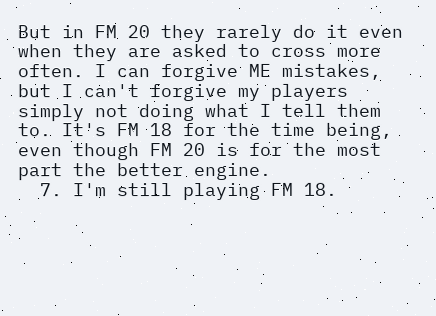But in FM 20 they rarely do it even when they are asked to cross more often. I can forgive ME mistakes, but I can't forgive my players simply not doing what I tell them to. It's FM 18 for the time being, even though FM 20 is for the most part the better engine.
  7. I'm still playing FM 18.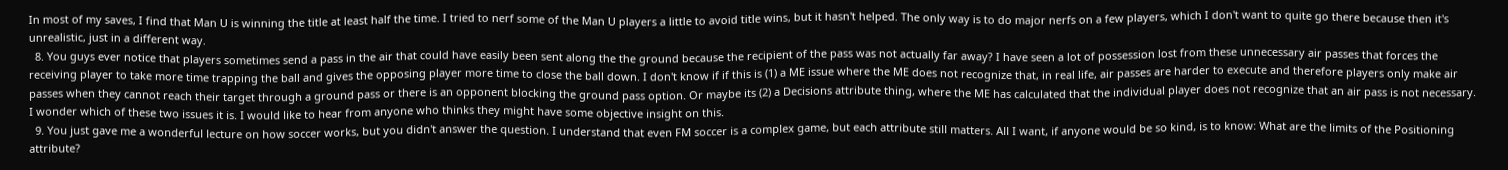In most of my saves, I find that Man U is winning the title at least half the time. I tried to nerf some of the Man U players a little to avoid title wins, but it hasn't helped. The only way is to do major nerfs on a few players, which I don't want to quite go there because then it's unrealistic, just in a different way.
  8. You guys ever notice that players sometimes send a pass in the air that could have easily been sent along the the ground because the recipient of the pass was not actually far away? I have seen a lot of possession lost from these unnecessary air passes that forces the receiving player to take more time trapping the ball and gives the opposing player more time to close the ball down. I don't know if if this is (1) a ME issue where the ME does not recognize that, in real life, air passes are harder to execute and therefore players only make air passes when they cannot reach their target through a ground pass or there is an opponent blocking the ground pass option. Or maybe its (2) a Decisions attribute thing, where the ME has calculated that the individual player does not recognize that an air pass is not necessary. I wonder which of these two issues it is. I would like to hear from anyone who thinks they might have some objective insight on this.
  9. You just gave me a wonderful lecture on how soccer works, but you didn't answer the question. I understand that even FM soccer is a complex game, but each attribute still matters. All I want, if anyone would be so kind, is to know: What are the limits of the Positioning attribute?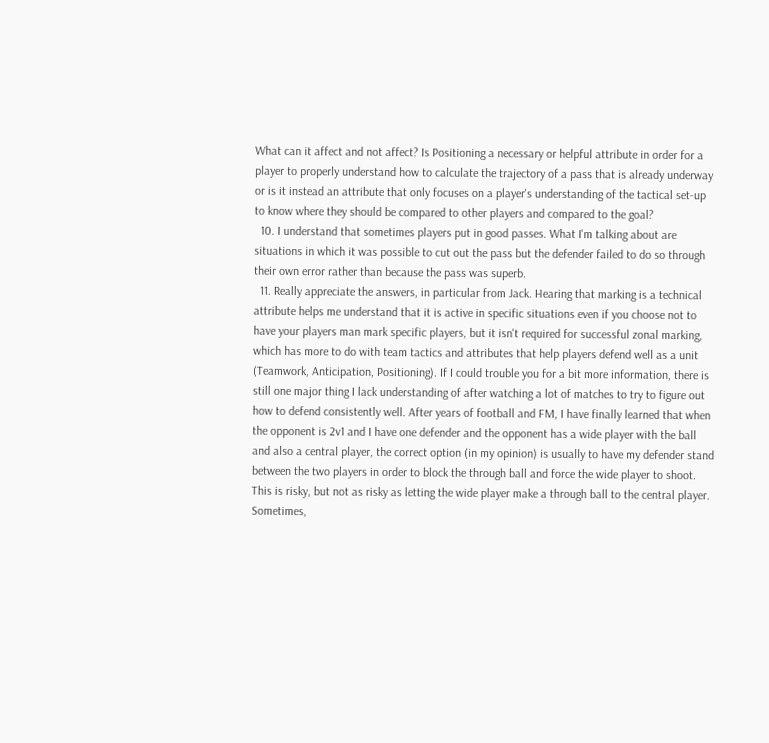What can it affect and not affect? Is Positioning a necessary or helpful attribute in order for a player to properly understand how to calculate the trajectory of a pass that is already underway or is it instead an attribute that only focuses on a player's understanding of the tactical set-up to know where they should be compared to other players and compared to the goal?
  10. I understand that sometimes players put in good passes. What I'm talking about are situations in which it was possible to cut out the pass but the defender failed to do so through their own error rather than because the pass was superb.
  11. Really appreciate the answers, in particular from Jack. Hearing that marking is a technical attribute helps me understand that it is active in specific situations even if you choose not to have your players man mark specific players, but it isn't required for successful zonal marking, which has more to do with team tactics and attributes that help players defend well as a unit (Teamwork, Anticipation, Positioning). If I could trouble you for a bit more information, there is still one major thing I lack understanding of after watching a lot of matches to try to figure out how to defend consistently well. After years of football and FM, I have finally learned that when the opponent is 2v1 and I have one defender and the opponent has a wide player with the ball and also a central player, the correct option (in my opinion) is usually to have my defender stand between the two players in order to block the through ball and force the wide player to shoot. This is risky, but not as risky as letting the wide player make a through ball to the central player. Sometimes,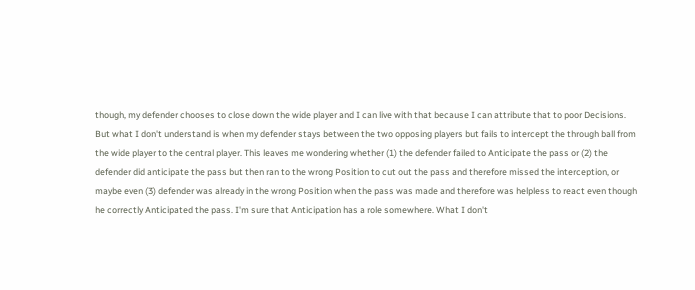though, my defender chooses to close down the wide player and I can live with that because I can attribute that to poor Decisions. But what I don't understand is when my defender stays between the two opposing players but fails to intercept the through ball from the wide player to the central player. This leaves me wondering whether (1) the defender failed to Anticipate the pass or (2) the defender did anticipate the pass but then ran to the wrong Position to cut out the pass and therefore missed the interception, or maybe even (3) defender was already in the wrong Position when the pass was made and therefore was helpless to react even though he correctly Anticipated the pass. I'm sure that Anticipation has a role somewhere. What I don't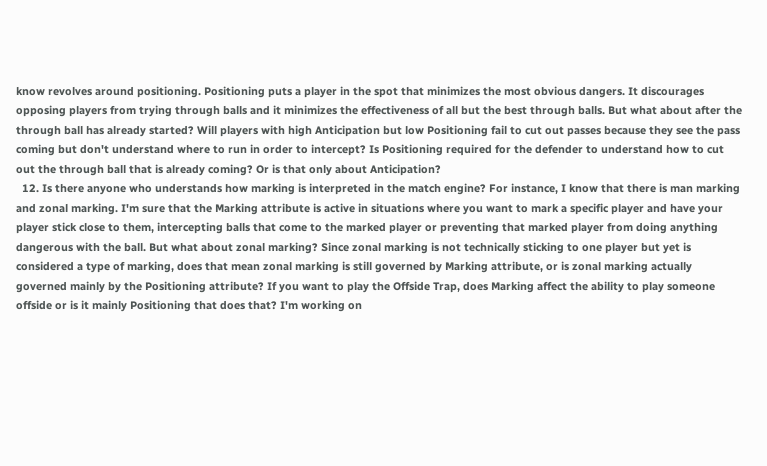know revolves around positioning. Positioning puts a player in the spot that minimizes the most obvious dangers. It discourages opposing players from trying through balls and it minimizes the effectiveness of all but the best through balls. But what about after the through ball has already started? Will players with high Anticipation but low Positioning fail to cut out passes because they see the pass coming but don't understand where to run in order to intercept? Is Positioning required for the defender to understand how to cut out the through ball that is already coming? Or is that only about Anticipation?
  12. Is there anyone who understands how marking is interpreted in the match engine? For instance, I know that there is man marking and zonal marking. I'm sure that the Marking attribute is active in situations where you want to mark a specific player and have your player stick close to them, intercepting balls that come to the marked player or preventing that marked player from doing anything dangerous with the ball. But what about zonal marking? Since zonal marking is not technically sticking to one player but yet is considered a type of marking, does that mean zonal marking is still governed by Marking attribute, or is zonal marking actually governed mainly by the Positioning attribute? If you want to play the Offside Trap, does Marking affect the ability to play someone offside or is it mainly Positioning that does that? I'm working on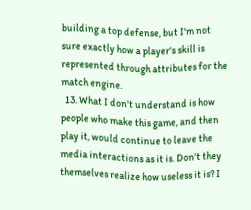building a top defense, but I'm not sure exactly how a player's skill is represented through attributes for the match engine.
  13. What I don't understand is how people who make this game, and then play it, would continue to leave the media interactions as it is. Don't they themselves realize how useless it is? I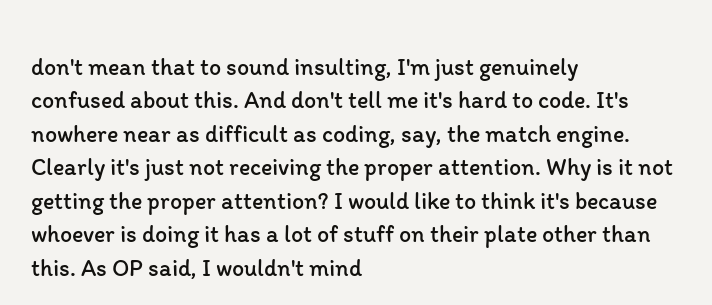don't mean that to sound insulting, I'm just genuinely confused about this. And don't tell me it's hard to code. It's nowhere near as difficult as coding, say, the match engine. Clearly it's just not receiving the proper attention. Why is it not getting the proper attention? I would like to think it's because whoever is doing it has a lot of stuff on their plate other than this. As OP said, I wouldn't mind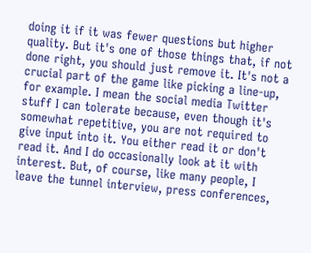doing it if it was fewer questions but higher quality. But it's one of those things that, if not done right, you should just remove it. It's not a crucial part of the game like picking a line-up, for example. I mean the social media Twitter stuff I can tolerate because, even though it's somewhat repetitive, you are not required to give input into it. You either read it or don't read it. And I do occasionally look at it with interest. But, of course, like many people, I leave the tunnel interview, press conferences,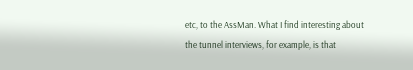etc, to the AssMan. What I find interesting about the tunnel interviews, for example, is that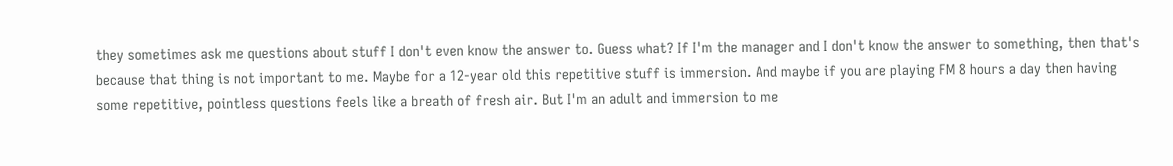they sometimes ask me questions about stuff I don't even know the answer to. Guess what? If I'm the manager and I don't know the answer to something, then that's because that thing is not important to me. Maybe for a 12-year old this repetitive stuff is immersion. And maybe if you are playing FM 8 hours a day then having some repetitive, pointless questions feels like a breath of fresh air. But I'm an adult and immersion to me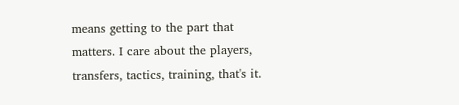means getting to the part that matters. I care about the players, transfers, tactics, training, that's it.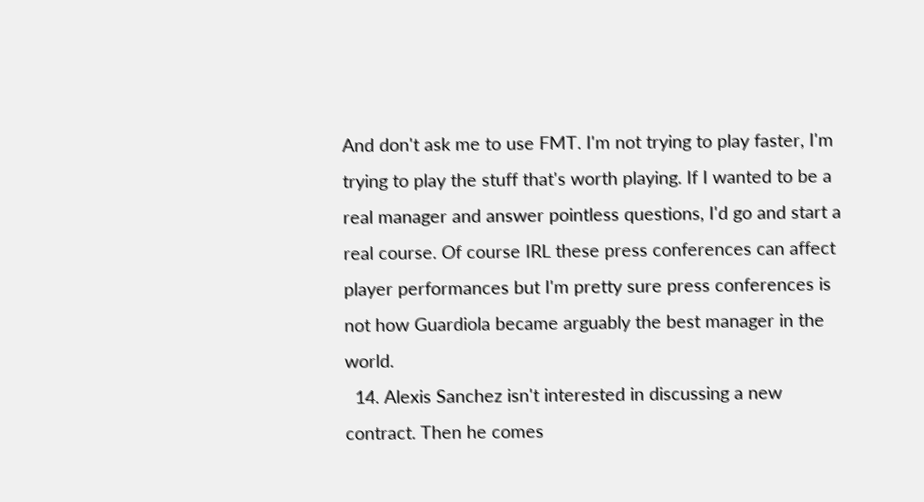And don't ask me to use FMT. I'm not trying to play faster, I'm trying to play the stuff that's worth playing. If I wanted to be a real manager and answer pointless questions, I'd go and start a real course. Of course IRL these press conferences can affect player performances but I'm pretty sure press conferences is not how Guardiola became arguably the best manager in the world.
  14. Alexis Sanchez isn't interested in discussing a new contract. Then he comes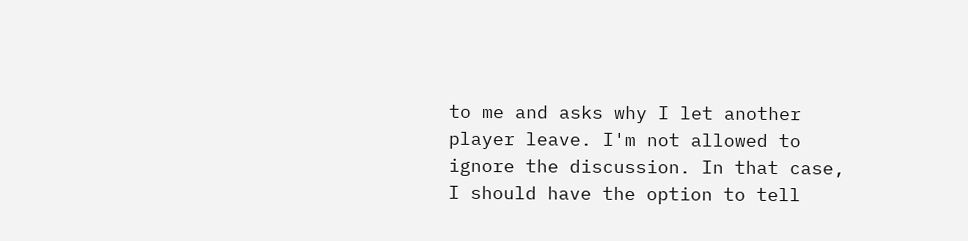to me and asks why I let another player leave. I'm not allowed to ignore the discussion. In that case, I should have the option to tell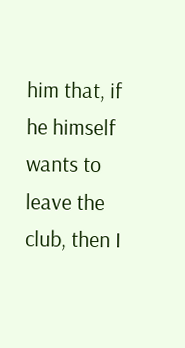him that, if he himself wants to leave the club, then I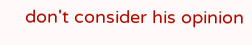don't consider his opinion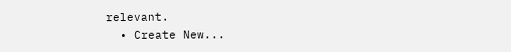relevant.
  • Create New...